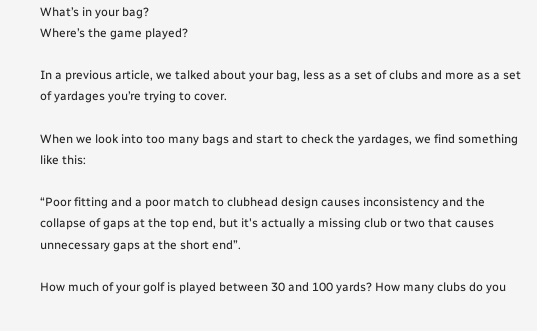What’s in your bag?
Where’s the game played?

In a previous article, we talked about your bag, less as a set of clubs and more as a set of yardages you’re trying to cover.

When we look into too many bags and start to check the yardages, we find something like this:

“Poor fitting and a poor match to clubhead design causes inconsistency and the collapse of gaps at the top end, but it's actually a missing club or two that causes unnecessary gaps at the short end”.

How much of your golf is played between 30 and 100 yards? How many clubs do you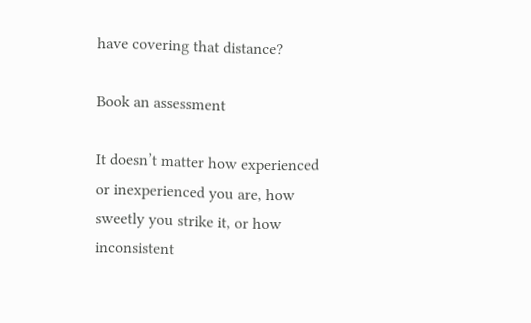have covering that distance?

Book an assessment

It doesn’t matter how experienced or inexperienced you are, how sweetly you strike it, or how inconsistent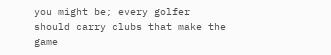you might be; every golfer should carry clubs that make the game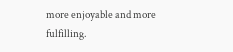more enjoyable and more fulfilling.